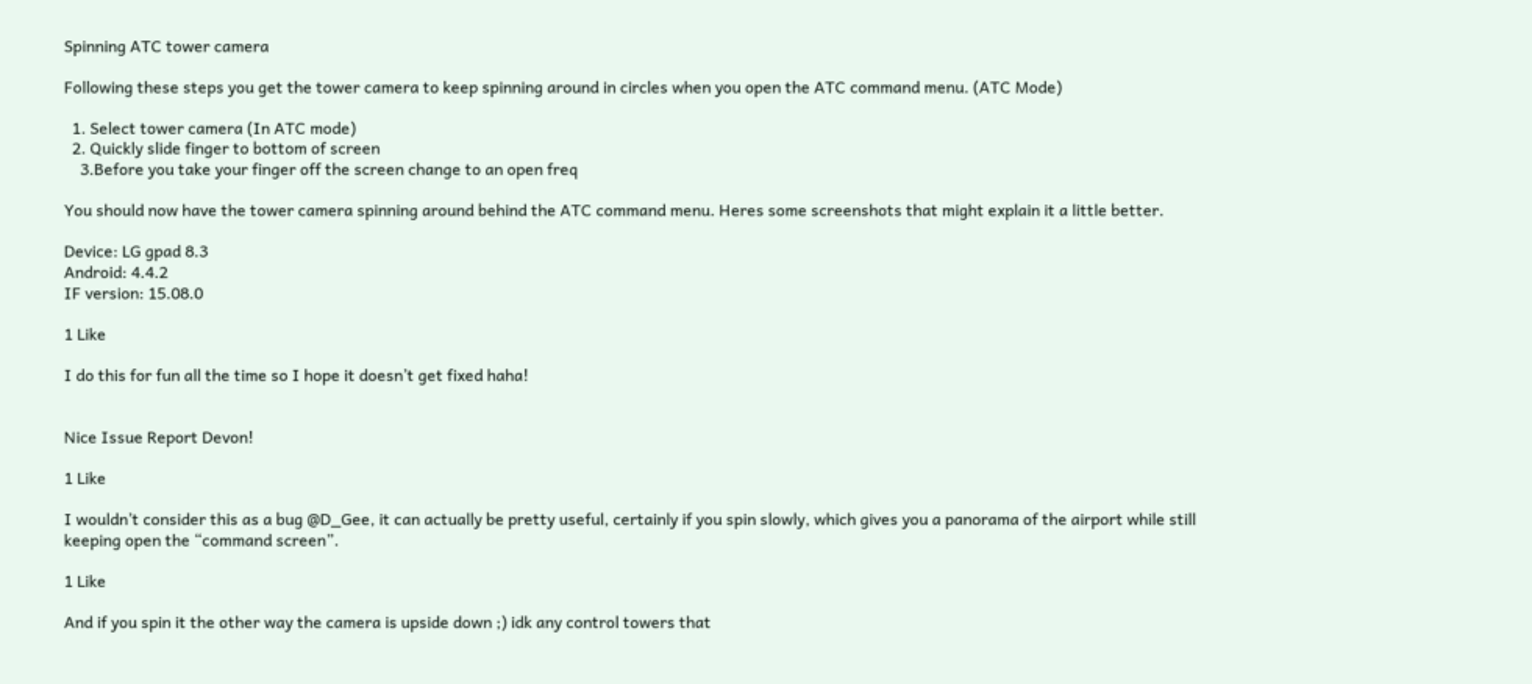Spinning ATC tower camera

Following these steps you get the tower camera to keep spinning around in circles when you open the ATC command menu. (ATC Mode)

  1. Select tower camera (In ATC mode)
  2. Quickly slide finger to bottom of screen
    3.Before you take your finger off the screen change to an open freq

You should now have the tower camera spinning around behind the ATC command menu. Heres some screenshots that might explain it a little better.

Device: LG gpad 8.3
Android: 4.4.2
IF version: 15.08.0

1 Like

I do this for fun all the time so I hope it doesn’t get fixed haha!


Nice Issue Report Devon!

1 Like

I wouldn’t consider this as a bug @D_Gee, it can actually be pretty useful, certainly if you spin slowly, which gives you a panorama of the airport while still keeping open the “command screen”.

1 Like

And if you spin it the other way the camera is upside down ;) idk any control towers that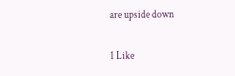are upside down

1 Like